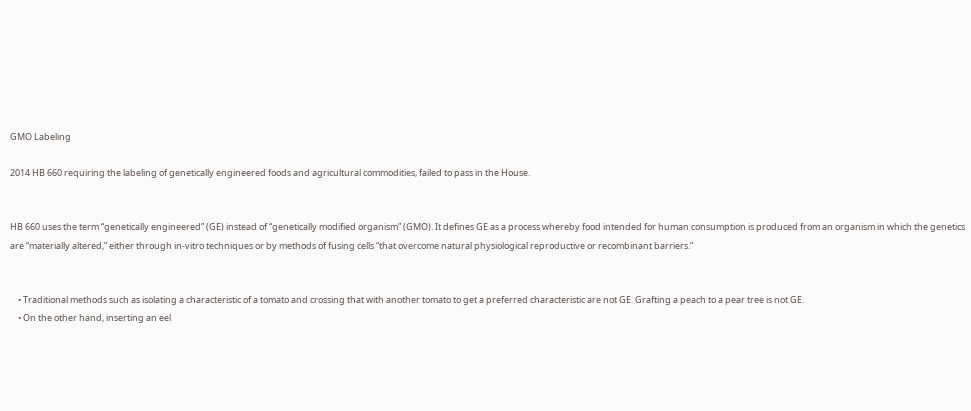GMO Labeling

2014 HB 660 requiring the labeling of genetically engineered foods and agricultural commodities, failed to pass in the House.


HB 660 uses the term “genetically engineered” (GE) instead of “genetically modified organism” (GMO). It defines GE as a process whereby food intended for human consumption is produced from an organism in which the genetics are “materially altered,” either through in-vitro techniques or by methods of fusing cells “that overcome natural physiological reproductive or recombinant barriers.”


    • Traditional methods such as isolating a characteristic of a tomato and crossing that with another tomato to get a preferred characteristic are not GE. Grafting a peach to a pear tree is not GE.
    • On the other hand, inserting an eel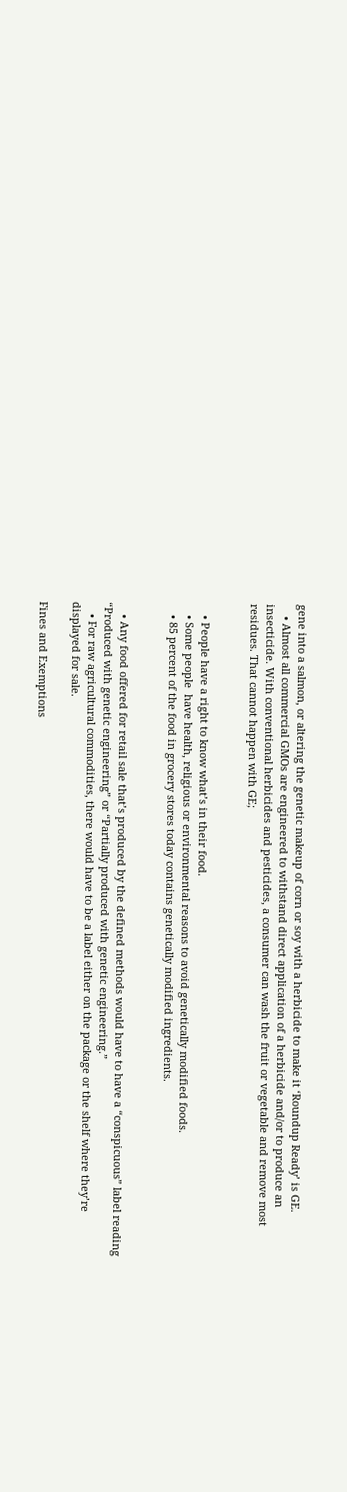gene into a salmon, or altering the genetic makeup of corn or soy with a herbicide to make it ‘Roundup Ready’ is GE.
    • Almost all commercial GMOs are engineered to withstand direct application of a herbicide and/or to produce an insecticide. With conventional herbicides and pesticides, a consumer can wash the fruit or vegetable and remove most residues. That cannot happen with GE;


    • People have a right to know what’s in their food.
    • Some people  have health, religious or environmental reasons to avoid genetically modified foods.
    • 85 percent of the food in grocery stores today contains genetically modified ingredients.


    • Any food offered for retail sale that’s produced by the defined methods would have to have a “conspicuous” label reading “Produced with genetic engineering” or “Partially produced with genetic engineering.”
    • For raw agricultural commodities, there would have to be a label either on the package or the shelf where they’re displayed for sale.

Fines and Exemptions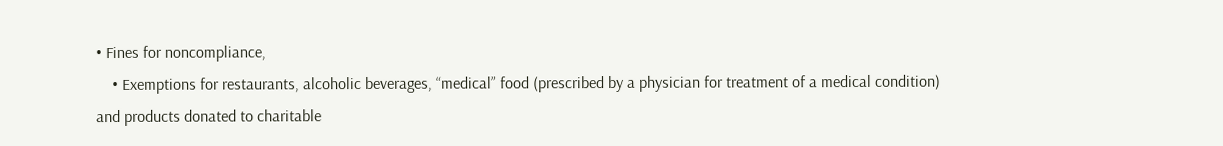• Fines for noncompliance,
    • Exemptions for restaurants, alcoholic beverages, “medical” food (prescribed by a physician for treatment of a medical condition) and products donated to charitable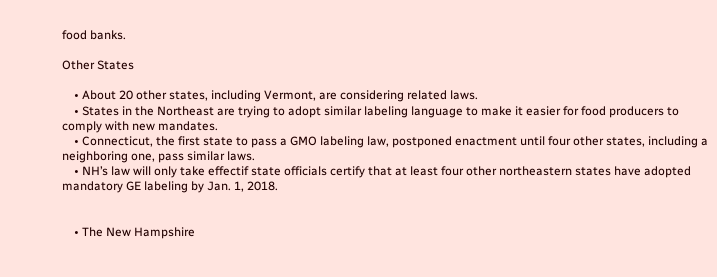food banks.

Other States

    • About 20 other states, including Vermont, are considering related laws.
    • States in the Northeast are trying to adopt similar labeling language to make it easier for food producers to comply with new mandates.
    • Connecticut, the first state to pass a GMO labeling law, postponed enactment until four other states, including a neighboring one, pass similar laws.
    • NH’s law will only take effectif state officials certify that at least four other northeastern states have adopted mandatory GE labeling by Jan. 1, 2018.


    • The New Hampshire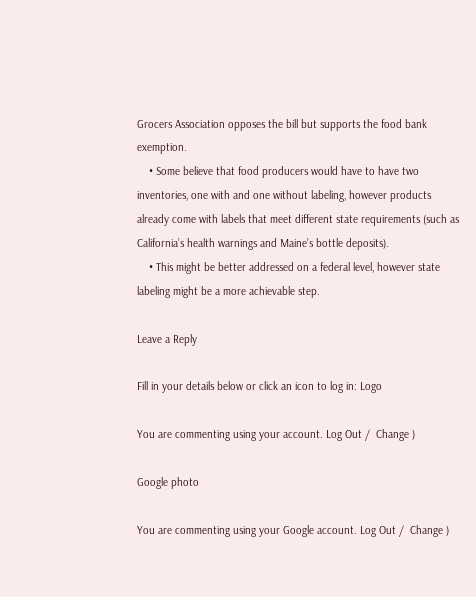Grocers Association opposes the bill but supports the food bank exemption.
    • Some believe that food producers would have to have two inventories, one with and one without labeling, however products already come with labels that meet different state requirements (such as California’s health warnings and Maine’s bottle deposits).
    • This might be better addressed on a federal level, however state labeling might be a more achievable step.

Leave a Reply

Fill in your details below or click an icon to log in: Logo

You are commenting using your account. Log Out /  Change )

Google photo

You are commenting using your Google account. Log Out /  Change )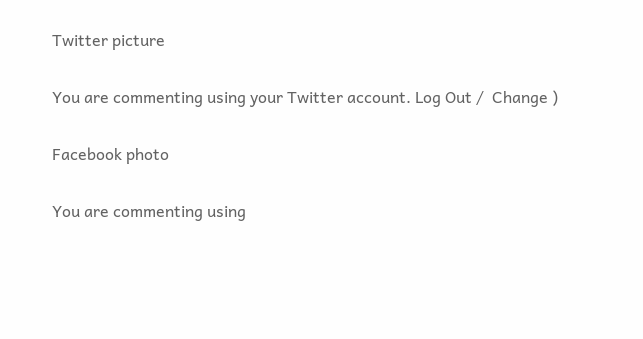Twitter picture

You are commenting using your Twitter account. Log Out /  Change )

Facebook photo

You are commenting using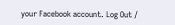your Facebook account. Log Out /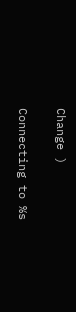Change )

Connecting to %s